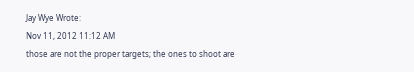Jay Wye Wrote:
Nov 11, 2012 11:12 AM
those are not the proper targets; the ones to shoot are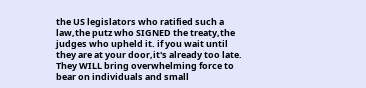the US legislators who ratified such a law,the putz who SIGNED the treaty,the judges who upheld it. if you wait until they are at your door,it's already too late. They WILL bring overwhelming force to bear on individuals and small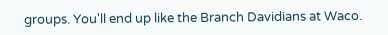groups. You'll end up like the Branch Davidians at Waco.